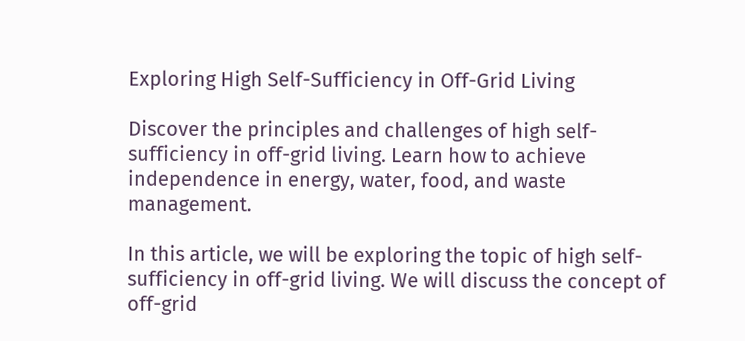Exploring High Self-Sufficiency in Off-Grid Living

Discover the principles and challenges of high self-sufficiency in off-grid living. Learn how to achieve independence in energy, water, food, and waste management.

In this article, we will be exploring the topic of high self-sufficiency in off-grid living. We will discuss the concept of off-grid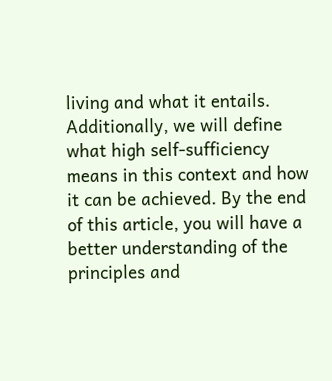living and what it entails. Additionally, we will define what high self-sufficiency means in this context and how it can be achieved. By the end of this article, you will have a better understanding of the principles and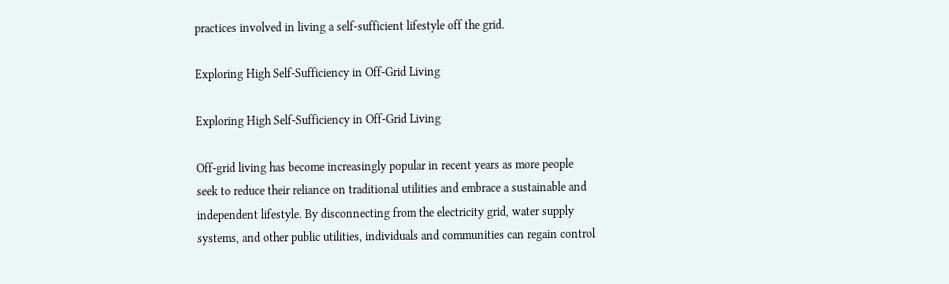practices involved in living a self-sufficient lifestyle off the grid.

Exploring High Self-Sufficiency in Off-Grid Living

Exploring High Self-Sufficiency in Off-Grid Living

Off-grid living has become increasingly popular in recent years as more people seek to reduce their reliance on traditional utilities and embrace a sustainable and independent lifestyle. By disconnecting from the electricity grid, water supply systems, and other public utilities, individuals and communities can regain control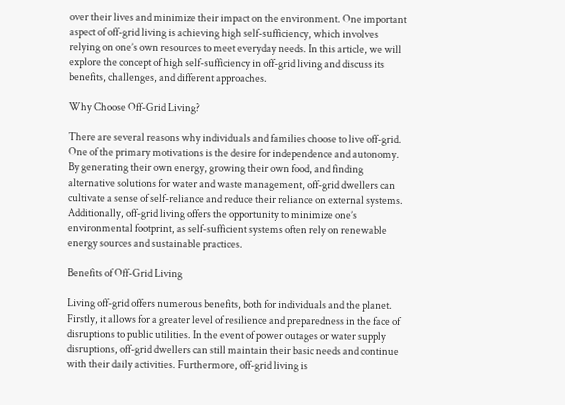over their lives and minimize their impact on the environment. One important aspect of off-grid living is achieving high self-sufficiency, which involves relying on one’s own resources to meet everyday needs. In this article, we will explore the concept of high self-sufficiency in off-grid living and discuss its benefits, challenges, and different approaches.

Why Choose Off-Grid Living?

There are several reasons why individuals and families choose to live off-grid. One of the primary motivations is the desire for independence and autonomy. By generating their own energy, growing their own food, and finding alternative solutions for water and waste management, off-grid dwellers can cultivate a sense of self-reliance and reduce their reliance on external systems. Additionally, off-grid living offers the opportunity to minimize one’s environmental footprint, as self-sufficient systems often rely on renewable energy sources and sustainable practices.

Benefits of Off-Grid Living

Living off-grid offers numerous benefits, both for individuals and the planet. Firstly, it allows for a greater level of resilience and preparedness in the face of disruptions to public utilities. In the event of power outages or water supply disruptions, off-grid dwellers can still maintain their basic needs and continue with their daily activities. Furthermore, off-grid living is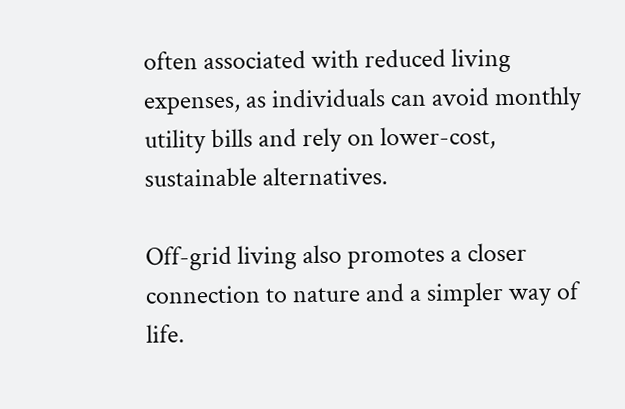often associated with reduced living expenses, as individuals can avoid monthly utility bills and rely on lower-cost, sustainable alternatives.

Off-grid living also promotes a closer connection to nature and a simpler way of life.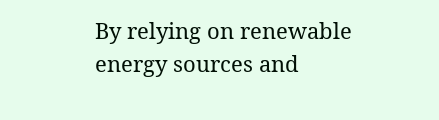By relying on renewable energy sources and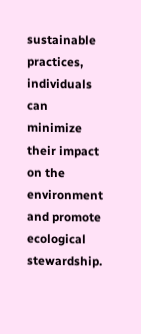sustainable practices, individuals can minimize their impact on the environment and promote ecological stewardship.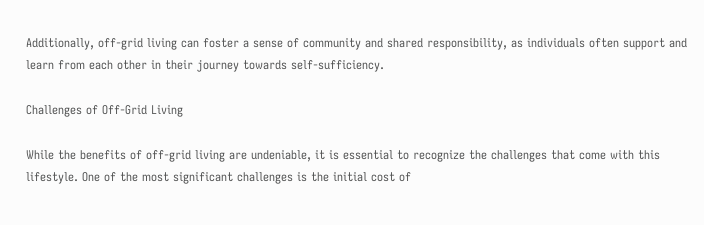Additionally, off-grid living can foster a sense of community and shared responsibility, as individuals often support and learn from each other in their journey towards self-sufficiency.

Challenges of Off-Grid Living

While the benefits of off-grid living are undeniable, it is essential to recognize the challenges that come with this lifestyle. One of the most significant challenges is the initial cost of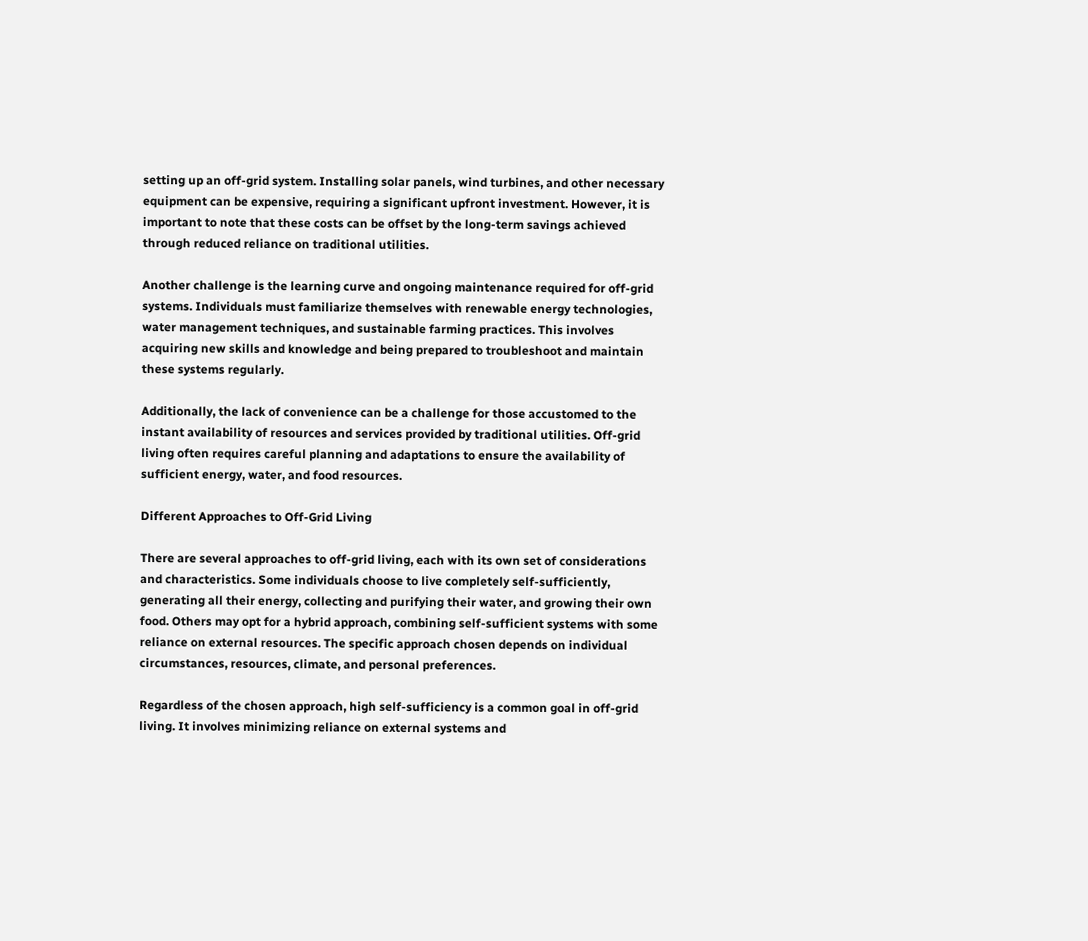setting up an off-grid system. Installing solar panels, wind turbines, and other necessary equipment can be expensive, requiring a significant upfront investment. However, it is important to note that these costs can be offset by the long-term savings achieved through reduced reliance on traditional utilities.

Another challenge is the learning curve and ongoing maintenance required for off-grid systems. Individuals must familiarize themselves with renewable energy technologies, water management techniques, and sustainable farming practices. This involves acquiring new skills and knowledge and being prepared to troubleshoot and maintain these systems regularly.

Additionally, the lack of convenience can be a challenge for those accustomed to the instant availability of resources and services provided by traditional utilities. Off-grid living often requires careful planning and adaptations to ensure the availability of sufficient energy, water, and food resources.

Different Approaches to Off-Grid Living

There are several approaches to off-grid living, each with its own set of considerations and characteristics. Some individuals choose to live completely self-sufficiently, generating all their energy, collecting and purifying their water, and growing their own food. Others may opt for a hybrid approach, combining self-sufficient systems with some reliance on external resources. The specific approach chosen depends on individual circumstances, resources, climate, and personal preferences.

Regardless of the chosen approach, high self-sufficiency is a common goal in off-grid living. It involves minimizing reliance on external systems and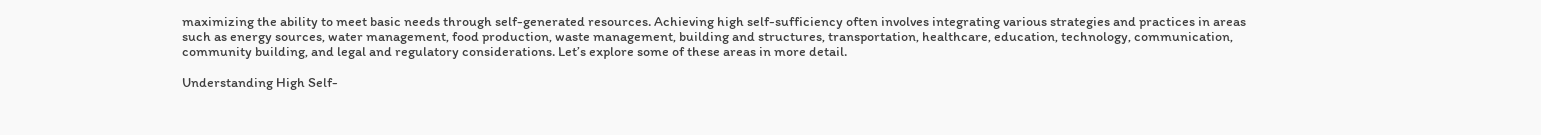maximizing the ability to meet basic needs through self-generated resources. Achieving high self-sufficiency often involves integrating various strategies and practices in areas such as energy sources, water management, food production, waste management, building and structures, transportation, healthcare, education, technology, communication, community building, and legal and regulatory considerations. Let’s explore some of these areas in more detail.

Understanding High Self-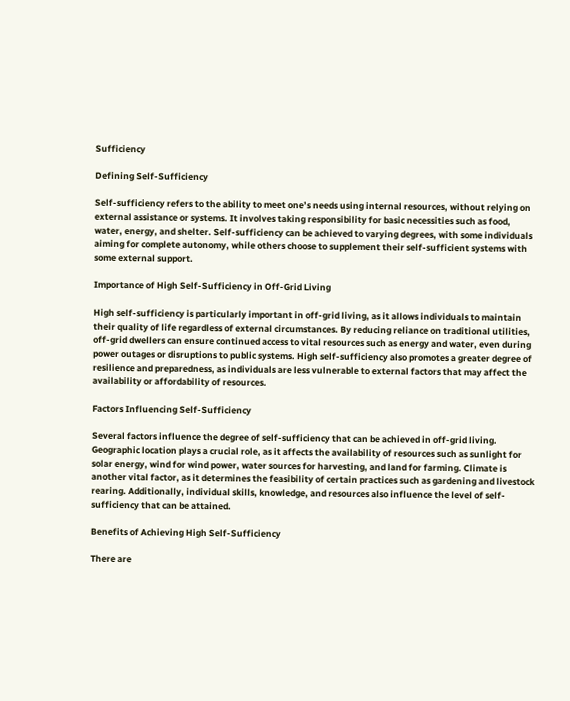Sufficiency

Defining Self-Sufficiency

Self-sufficiency refers to the ability to meet one’s needs using internal resources, without relying on external assistance or systems. It involves taking responsibility for basic necessities such as food, water, energy, and shelter. Self-sufficiency can be achieved to varying degrees, with some individuals aiming for complete autonomy, while others choose to supplement their self-sufficient systems with some external support.

Importance of High Self-Sufficiency in Off-Grid Living

High self-sufficiency is particularly important in off-grid living, as it allows individuals to maintain their quality of life regardless of external circumstances. By reducing reliance on traditional utilities, off-grid dwellers can ensure continued access to vital resources such as energy and water, even during power outages or disruptions to public systems. High self-sufficiency also promotes a greater degree of resilience and preparedness, as individuals are less vulnerable to external factors that may affect the availability or affordability of resources.

Factors Influencing Self-Sufficiency

Several factors influence the degree of self-sufficiency that can be achieved in off-grid living. Geographic location plays a crucial role, as it affects the availability of resources such as sunlight for solar energy, wind for wind power, water sources for harvesting, and land for farming. Climate is another vital factor, as it determines the feasibility of certain practices such as gardening and livestock rearing. Additionally, individual skills, knowledge, and resources also influence the level of self-sufficiency that can be attained.

Benefits of Achieving High Self-Sufficiency

There are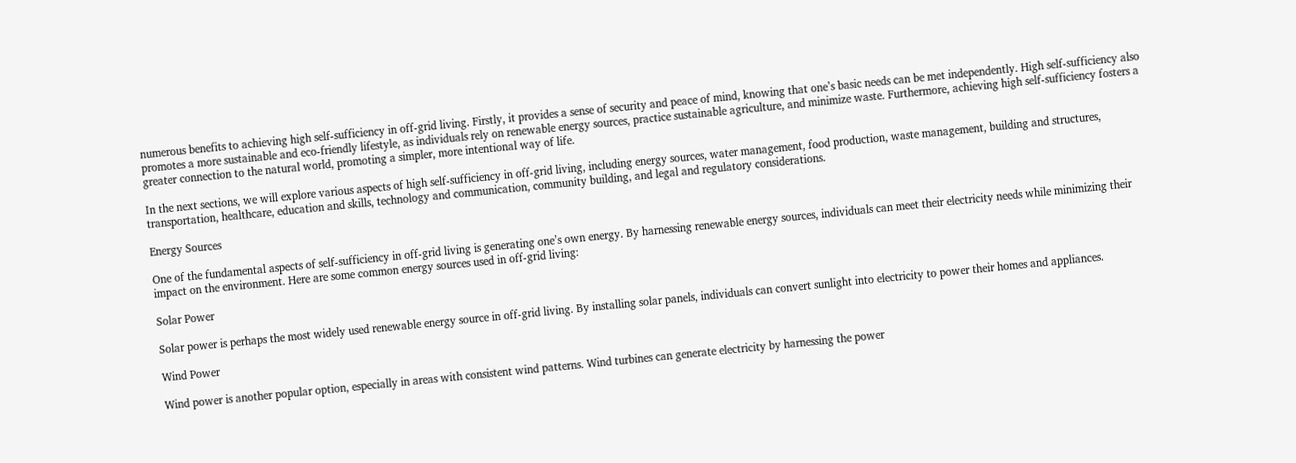numerous benefits to achieving high self-sufficiency in off-grid living. Firstly, it provides a sense of security and peace of mind, knowing that one’s basic needs can be met independently. High self-sufficiency also promotes a more sustainable and eco-friendly lifestyle, as individuals rely on renewable energy sources, practice sustainable agriculture, and minimize waste. Furthermore, achieving high self-sufficiency fosters a greater connection to the natural world, promoting a simpler, more intentional way of life.

In the next sections, we will explore various aspects of high self-sufficiency in off-grid living, including energy sources, water management, food production, waste management, building and structures, transportation, healthcare, education and skills, technology and communication, community building, and legal and regulatory considerations.

Energy Sources

One of the fundamental aspects of self-sufficiency in off-grid living is generating one’s own energy. By harnessing renewable energy sources, individuals can meet their electricity needs while minimizing their impact on the environment. Here are some common energy sources used in off-grid living:

Solar Power

Solar power is perhaps the most widely used renewable energy source in off-grid living. By installing solar panels, individuals can convert sunlight into electricity to power their homes and appliances.

Wind Power

Wind power is another popular option, especially in areas with consistent wind patterns. Wind turbines can generate electricity by harnessing the power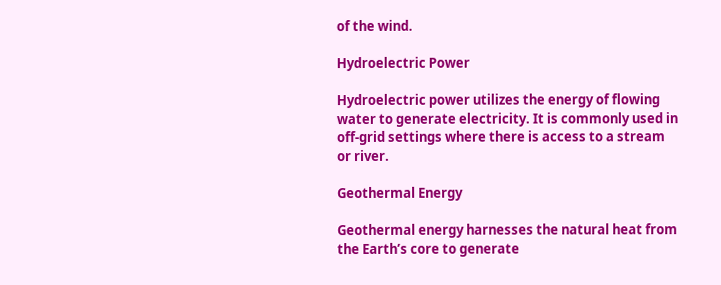of the wind.

Hydroelectric Power

Hydroelectric power utilizes the energy of flowing water to generate electricity. It is commonly used in off-grid settings where there is access to a stream or river.

Geothermal Energy

Geothermal energy harnesses the natural heat from the Earth’s core to generate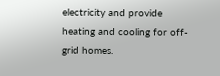electricity and provide heating and cooling for off-grid homes.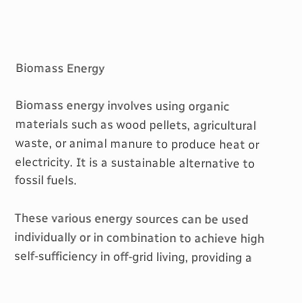Biomass Energy

Biomass energy involves using organic materials such as wood pellets, agricultural waste, or animal manure to produce heat or electricity. It is a sustainable alternative to fossil fuels.

These various energy sources can be used individually or in combination to achieve high self-sufficiency in off-grid living, providing a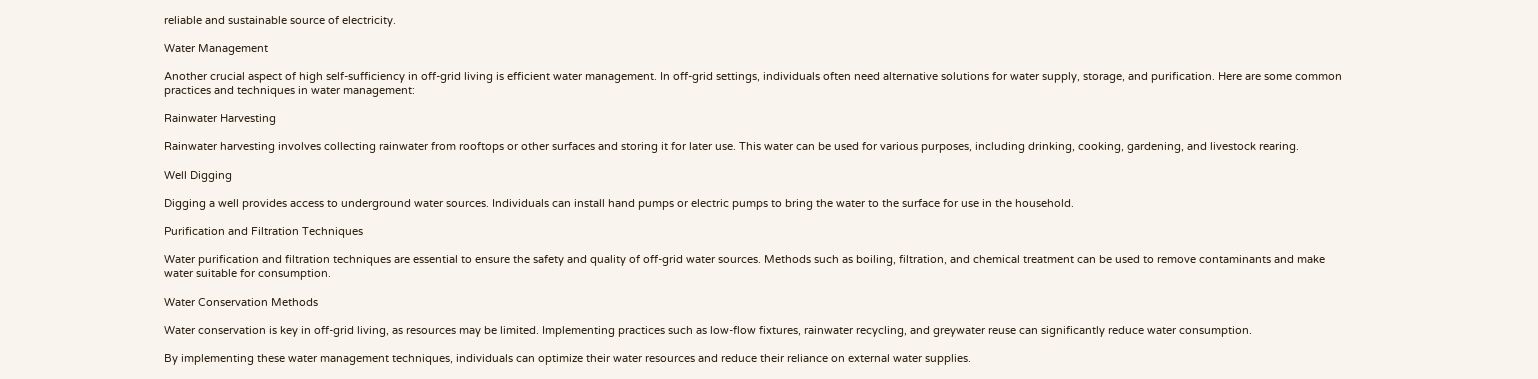reliable and sustainable source of electricity.

Water Management

Another crucial aspect of high self-sufficiency in off-grid living is efficient water management. In off-grid settings, individuals often need alternative solutions for water supply, storage, and purification. Here are some common practices and techniques in water management:

Rainwater Harvesting

Rainwater harvesting involves collecting rainwater from rooftops or other surfaces and storing it for later use. This water can be used for various purposes, including drinking, cooking, gardening, and livestock rearing.

Well Digging

Digging a well provides access to underground water sources. Individuals can install hand pumps or electric pumps to bring the water to the surface for use in the household.

Purification and Filtration Techniques

Water purification and filtration techniques are essential to ensure the safety and quality of off-grid water sources. Methods such as boiling, filtration, and chemical treatment can be used to remove contaminants and make water suitable for consumption.

Water Conservation Methods

Water conservation is key in off-grid living, as resources may be limited. Implementing practices such as low-flow fixtures, rainwater recycling, and greywater reuse can significantly reduce water consumption.

By implementing these water management techniques, individuals can optimize their water resources and reduce their reliance on external water supplies.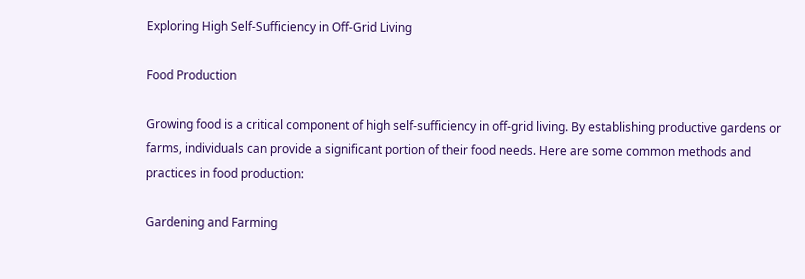Exploring High Self-Sufficiency in Off-Grid Living

Food Production

Growing food is a critical component of high self-sufficiency in off-grid living. By establishing productive gardens or farms, individuals can provide a significant portion of their food needs. Here are some common methods and practices in food production:

Gardening and Farming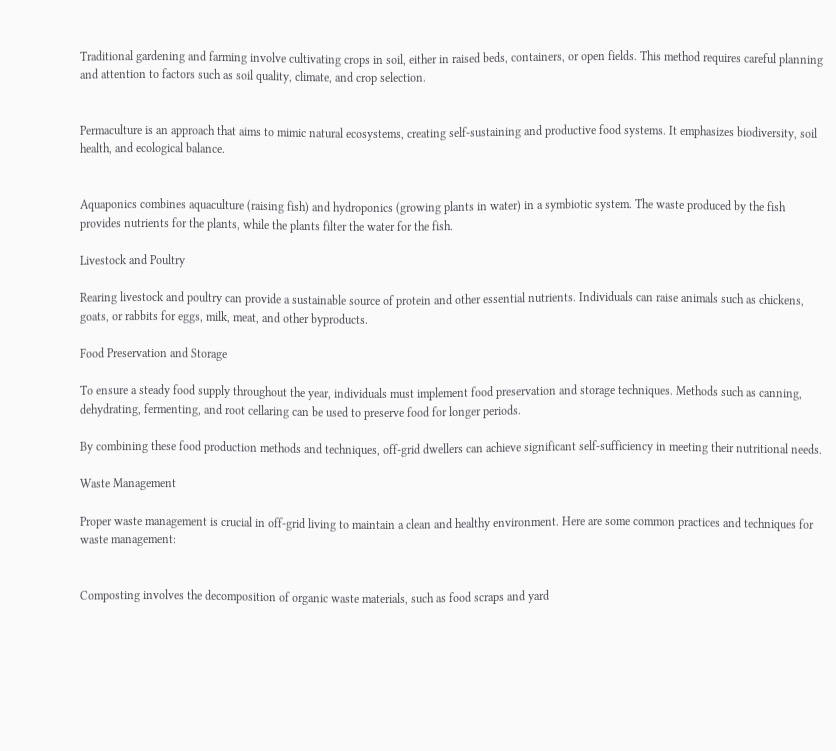Traditional gardening and farming involve cultivating crops in soil, either in raised beds, containers, or open fields. This method requires careful planning and attention to factors such as soil quality, climate, and crop selection.


Permaculture is an approach that aims to mimic natural ecosystems, creating self-sustaining and productive food systems. It emphasizes biodiversity, soil health, and ecological balance.


Aquaponics combines aquaculture (raising fish) and hydroponics (growing plants in water) in a symbiotic system. The waste produced by the fish provides nutrients for the plants, while the plants filter the water for the fish.

Livestock and Poultry

Rearing livestock and poultry can provide a sustainable source of protein and other essential nutrients. Individuals can raise animals such as chickens, goats, or rabbits for eggs, milk, meat, and other byproducts.

Food Preservation and Storage

To ensure a steady food supply throughout the year, individuals must implement food preservation and storage techniques. Methods such as canning, dehydrating, fermenting, and root cellaring can be used to preserve food for longer periods.

By combining these food production methods and techniques, off-grid dwellers can achieve significant self-sufficiency in meeting their nutritional needs.

Waste Management

Proper waste management is crucial in off-grid living to maintain a clean and healthy environment. Here are some common practices and techniques for waste management:


Composting involves the decomposition of organic waste materials, such as food scraps and yard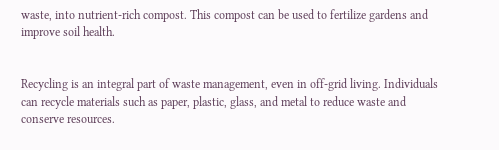waste, into nutrient-rich compost. This compost can be used to fertilize gardens and improve soil health.


Recycling is an integral part of waste management, even in off-grid living. Individuals can recycle materials such as paper, plastic, glass, and metal to reduce waste and conserve resources.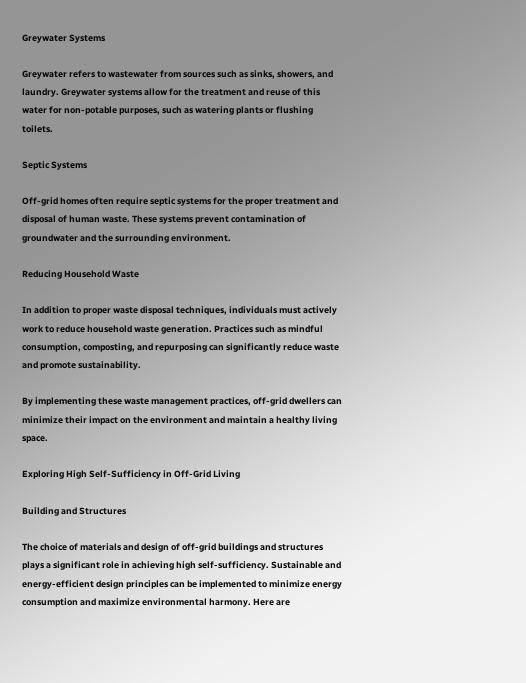Greywater Systems

Greywater refers to wastewater from sources such as sinks, showers, and laundry. Greywater systems allow for the treatment and reuse of this water for non-potable purposes, such as watering plants or flushing toilets.

Septic Systems

Off-grid homes often require septic systems for the proper treatment and disposal of human waste. These systems prevent contamination of groundwater and the surrounding environment.

Reducing Household Waste

In addition to proper waste disposal techniques, individuals must actively work to reduce household waste generation. Practices such as mindful consumption, composting, and repurposing can significantly reduce waste and promote sustainability.

By implementing these waste management practices, off-grid dwellers can minimize their impact on the environment and maintain a healthy living space.

Exploring High Self-Sufficiency in Off-Grid Living

Building and Structures

The choice of materials and design of off-grid buildings and structures plays a significant role in achieving high self-sufficiency. Sustainable and energy-efficient design principles can be implemented to minimize energy consumption and maximize environmental harmony. Here are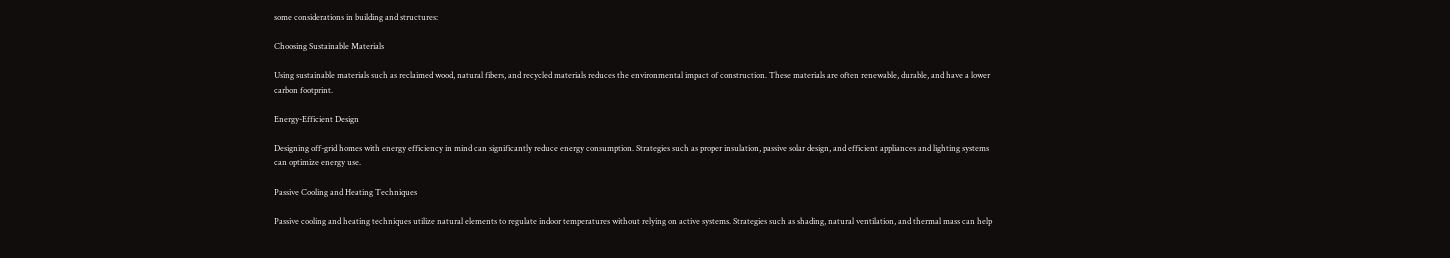some considerations in building and structures:

Choosing Sustainable Materials

Using sustainable materials such as reclaimed wood, natural fibers, and recycled materials reduces the environmental impact of construction. These materials are often renewable, durable, and have a lower carbon footprint.

Energy-Efficient Design

Designing off-grid homes with energy efficiency in mind can significantly reduce energy consumption. Strategies such as proper insulation, passive solar design, and efficient appliances and lighting systems can optimize energy use.

Passive Cooling and Heating Techniques

Passive cooling and heating techniques utilize natural elements to regulate indoor temperatures without relying on active systems. Strategies such as shading, natural ventilation, and thermal mass can help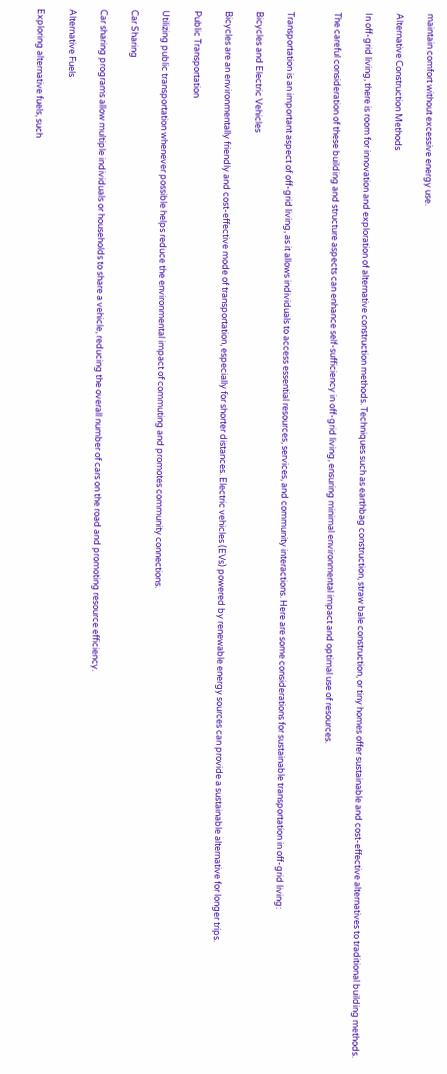maintain comfort without excessive energy use.

Alternative Construction Methods

In off-grid living, there is room for innovation and exploration of alternative construction methods. Techniques such as earthbag construction, straw bale construction, or tiny homes offer sustainable and cost-effective alternatives to traditional building methods.

The careful consideration of these building and structure aspects can enhance self-sufficiency in off-grid living, ensuring minimal environmental impact and optimal use of resources.


Transportation is an important aspect of off-grid living, as it allows individuals to access essential resources, services, and community interactions. Here are some considerations for sustainable transportation in off-grid living:

Bicycles and Electric Vehicles

Bicycles are an environmentally friendly and cost-effective mode of transportation, especially for shorter distances. Electric vehicles (EVs) powered by renewable energy sources can provide a sustainable alternative for longer trips.

Public Transportation

Utilizing public transportation whenever possible helps reduce the environmental impact of commuting and promotes community connections.

Car Sharing

Car sharing programs allow multiple individuals or households to share a vehicle, reducing the overall number of cars on the road and promoting resource efficiency.

Alternative Fuels

Exploring alternative fuels, such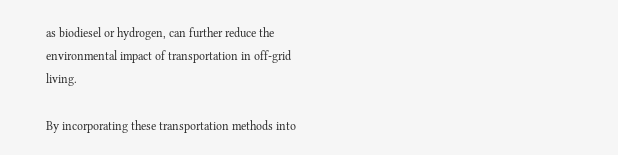as biodiesel or hydrogen, can further reduce the environmental impact of transportation in off-grid living.

By incorporating these transportation methods into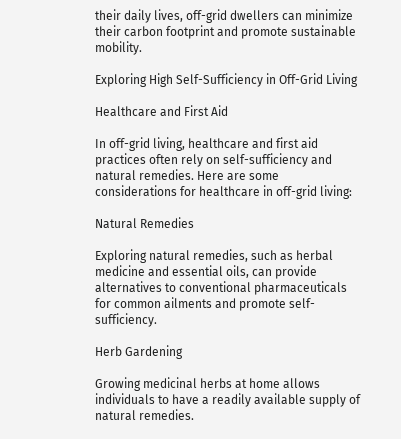their daily lives, off-grid dwellers can minimize their carbon footprint and promote sustainable mobility.

Exploring High Self-Sufficiency in Off-Grid Living

Healthcare and First Aid

In off-grid living, healthcare and first aid practices often rely on self-sufficiency and natural remedies. Here are some considerations for healthcare in off-grid living:

Natural Remedies

Exploring natural remedies, such as herbal medicine and essential oils, can provide alternatives to conventional pharmaceuticals for common ailments and promote self-sufficiency.

Herb Gardening

Growing medicinal herbs at home allows individuals to have a readily available supply of natural remedies.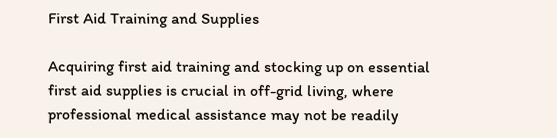First Aid Training and Supplies

Acquiring first aid training and stocking up on essential first aid supplies is crucial in off-grid living, where professional medical assistance may not be readily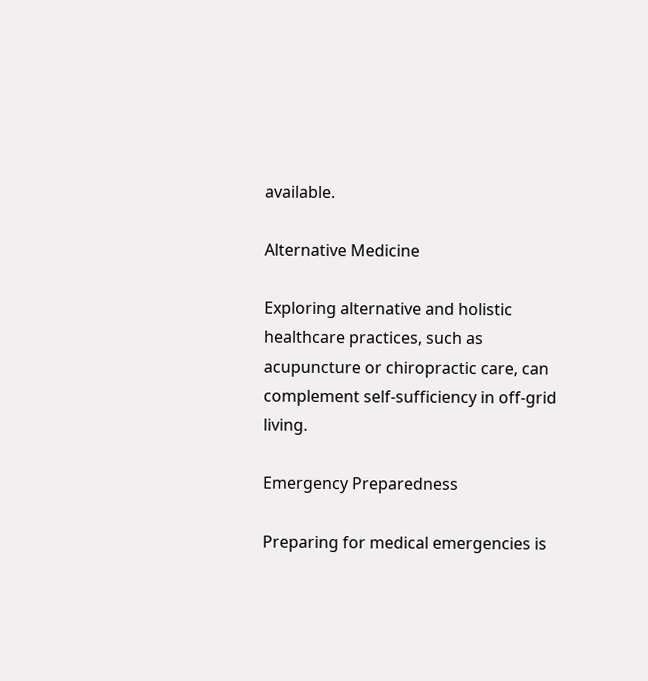available.

Alternative Medicine

Exploring alternative and holistic healthcare practices, such as acupuncture or chiropractic care, can complement self-sufficiency in off-grid living.

Emergency Preparedness

Preparing for medical emergencies is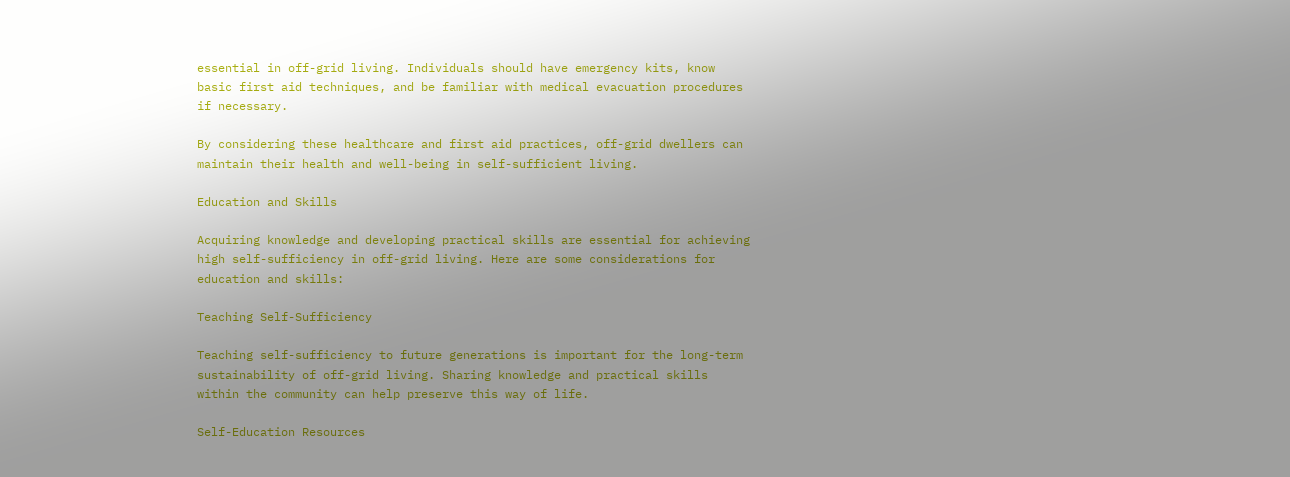essential in off-grid living. Individuals should have emergency kits, know basic first aid techniques, and be familiar with medical evacuation procedures if necessary.

By considering these healthcare and first aid practices, off-grid dwellers can maintain their health and well-being in self-sufficient living.

Education and Skills

Acquiring knowledge and developing practical skills are essential for achieving high self-sufficiency in off-grid living. Here are some considerations for education and skills:

Teaching Self-Sufficiency

Teaching self-sufficiency to future generations is important for the long-term sustainability of off-grid living. Sharing knowledge and practical skills within the community can help preserve this way of life.

Self-Education Resources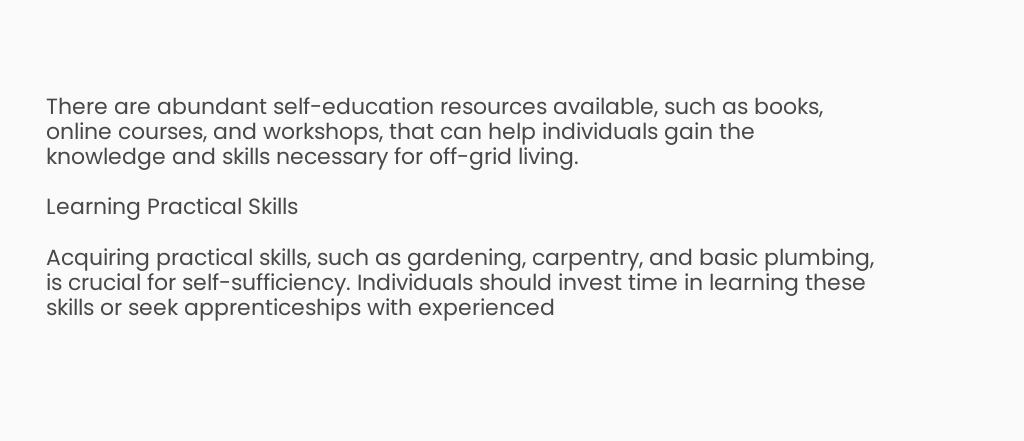There are abundant self-education resources available, such as books, online courses, and workshops, that can help individuals gain the knowledge and skills necessary for off-grid living.

Learning Practical Skills

Acquiring practical skills, such as gardening, carpentry, and basic plumbing, is crucial for self-sufficiency. Individuals should invest time in learning these skills or seek apprenticeships with experienced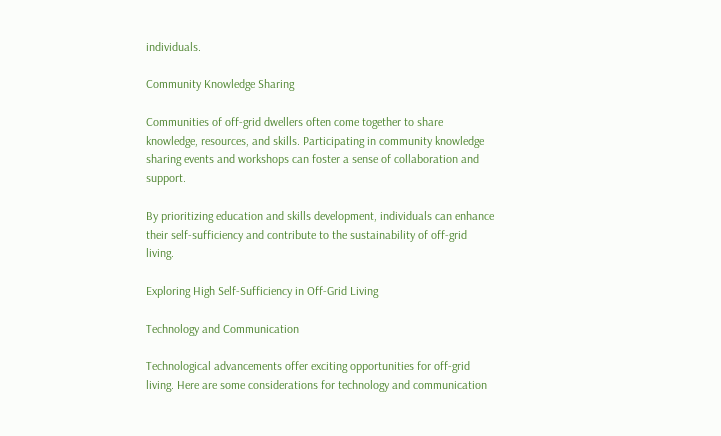individuals.

Community Knowledge Sharing

Communities of off-grid dwellers often come together to share knowledge, resources, and skills. Participating in community knowledge sharing events and workshops can foster a sense of collaboration and support.

By prioritizing education and skills development, individuals can enhance their self-sufficiency and contribute to the sustainability of off-grid living.

Exploring High Self-Sufficiency in Off-Grid Living

Technology and Communication

Technological advancements offer exciting opportunities for off-grid living. Here are some considerations for technology and communication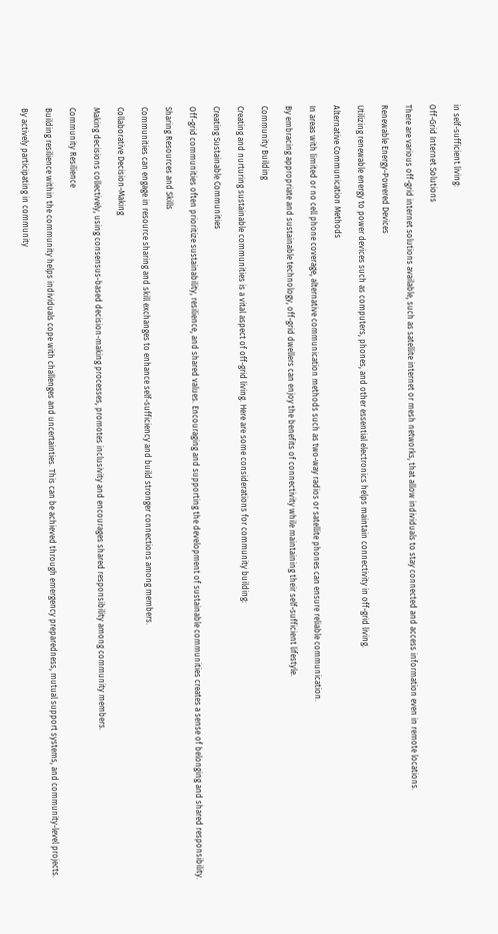in self-sufficient living:

Off-Grid Internet Solutions

There are various off-grid internet solutions available, such as satellite internet or mesh networks, that allow individuals to stay connected and access information even in remote locations.

Renewable Energy-Powered Devices

Utilizing renewable energy to power devices such as computers, phones, and other essential electronics helps maintain connectivity in off-grid living.

Alternative Communication Methods

In areas with limited or no cell phone coverage, alternative communication methods such as two-way radios or satellite phones can ensure reliable communication.

By embracing appropriate and sustainable technology, off-grid dwellers can enjoy the benefits of connectivity while maintaining their self-sufficient lifestyle.

Community Building

Creating and nurturing sustainable communities is a vital aspect of off-grid living. Here are some considerations for community building:

Creating Sustainable Communities

Off-grid communities often prioritize sustainability, resilience, and shared values. Encouraging and supporting the development of sustainable communities creates a sense of belonging and shared responsibility.

Sharing Resources and Skills

Communities can engage in resource sharing and skill exchanges to enhance self-sufficiency and build stronger connections among members.

Collaborative Decision-Making

Making decisions collectively, using consensus-based decision-making processes, promotes inclusivity and encourages shared responsibility among community members.

Community Resilience

Building resilience within the community helps individuals cope with challenges and uncertainties. This can be achieved through emergency preparedness, mutual support systems, and community-level projects.

By actively participating in community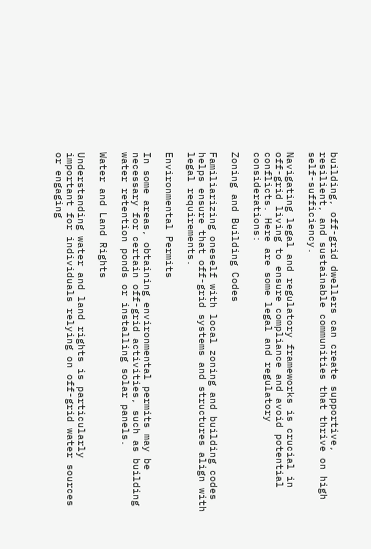building, off-grid dwellers can create supportive, resilient, and sustainable communities that thrive on high self-sufficiency.

Navigating legal and regulatory frameworks is crucial in off-grid living to ensure compliance and avoid potential conflicts. Here are some legal and regulatory considerations:

Zoning and Building Codes

Familiarizing oneself with local zoning and building codes helps ensure that off-grid systems and structures align with legal requirements.

Environmental Permits

In some areas, obtaining environmental permits may be necessary for certain off-grid activities, such as building water retention ponds or installing solar panels.

Water and Land Rights

Understanding water and land rights is particularly important for individuals relying on off-grid water sources or engaging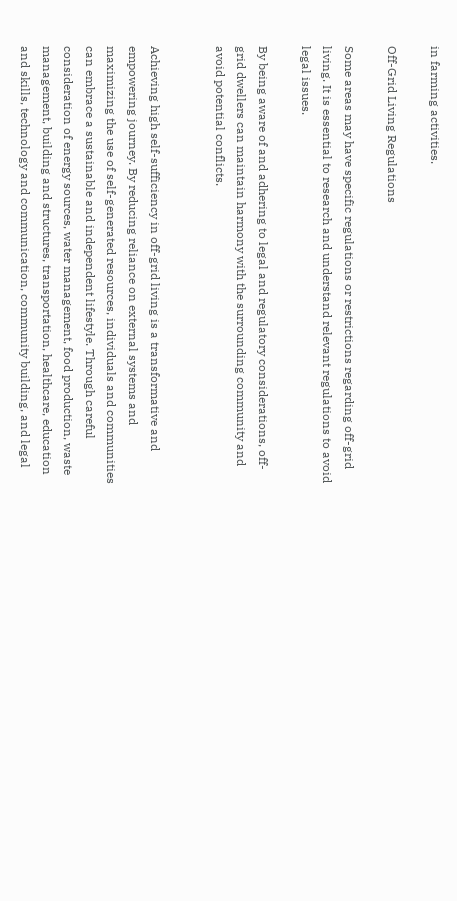in farming activities.

Off-Grid Living Regulations

Some areas may have specific regulations or restrictions regarding off-grid living. It is essential to research and understand relevant regulations to avoid legal issues.

By being aware of and adhering to legal and regulatory considerations, off-grid dwellers can maintain harmony with the surrounding community and avoid potential conflicts.


Achieving high self-sufficiency in off-grid living is a transformative and empowering journey. By reducing reliance on external systems and maximizing the use of self-generated resources, individuals and communities can embrace a sustainable and independent lifestyle. Through careful consideration of energy sources, water management, food production, waste management, building and structures, transportation, healthcare, education and skills, technology and communication, community building, and legal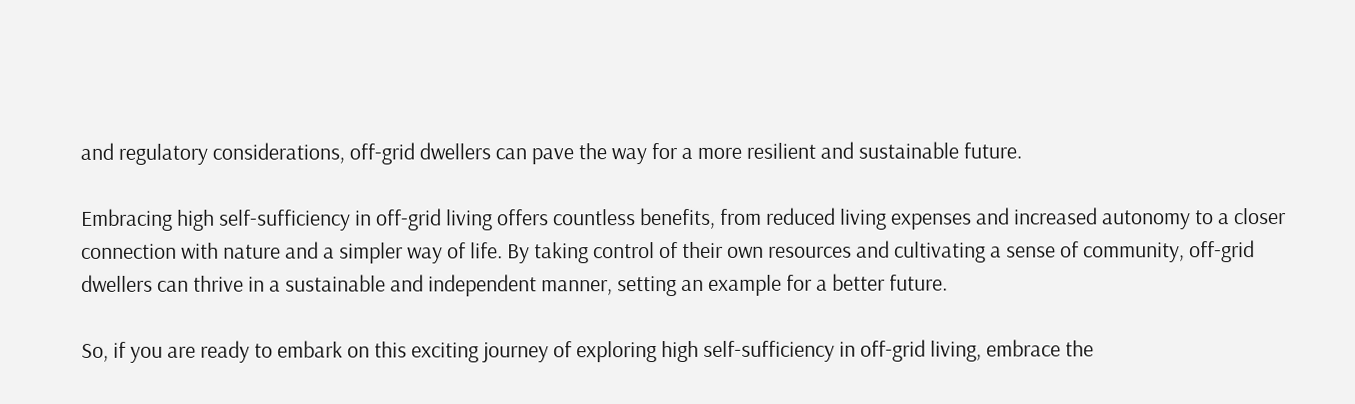and regulatory considerations, off-grid dwellers can pave the way for a more resilient and sustainable future.

Embracing high self-sufficiency in off-grid living offers countless benefits, from reduced living expenses and increased autonomy to a closer connection with nature and a simpler way of life. By taking control of their own resources and cultivating a sense of community, off-grid dwellers can thrive in a sustainable and independent manner, setting an example for a better future.

So, if you are ready to embark on this exciting journey of exploring high self-sufficiency in off-grid living, embrace the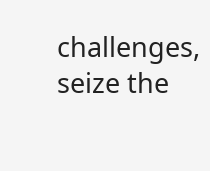challenges, seize the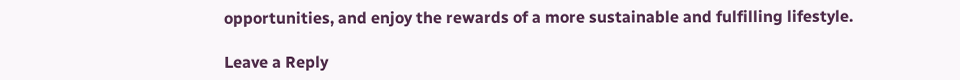opportunities, and enjoy the rewards of a more sustainable and fulfilling lifestyle.

Leave a Reply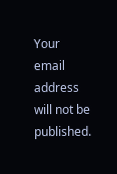Your email address will not be published.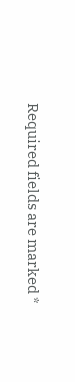Required fields are marked *